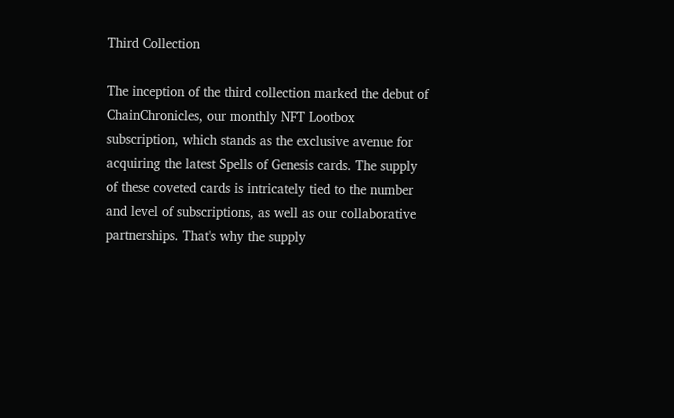Third Collection

The inception of the third collection marked the debut of ChainChronicles, our monthly NFT Lootbox subscription, which stands as the exclusive avenue for acquiring the latest Spells of Genesis cards. The supply of these coveted cards is intricately tied to the number and level of subscriptions, as well as our collaborative partnerships. That's why the supply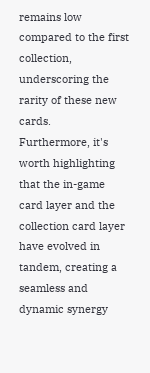remains low compared to the first collection, underscoring the rarity of these new cards.
Furthermore, it's worth highlighting that the in-game card layer and the collection card layer have evolved in tandem, creating a seamless and dynamic synergy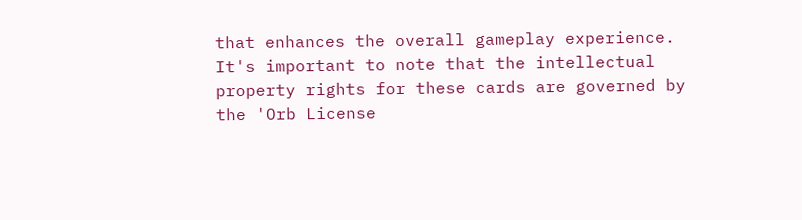that enhances the overall gameplay experience.
It's important to note that the intellectual property rights for these cards are governed by the 'Orb License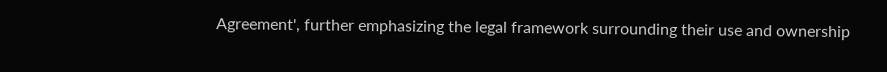Agreement', further emphasizing the legal framework surrounding their use and ownership